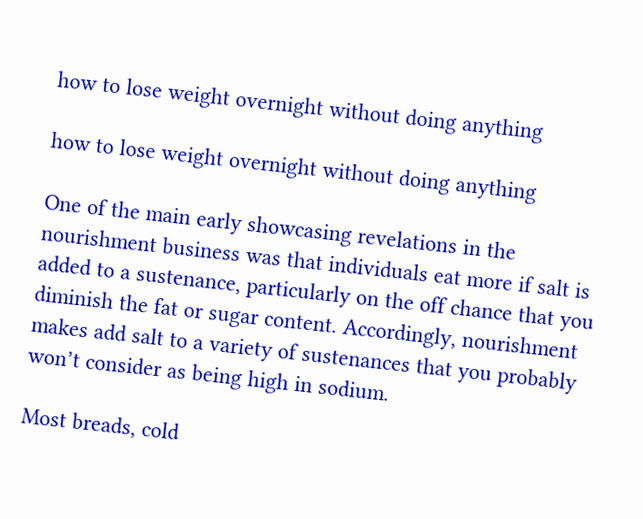how to lose weight overnight without doing anything

how to lose weight overnight without doing anything

One of the main early showcasing revelations in the nourishment business was that individuals eat more if salt is added to a sustenance, particularly on the off chance that you diminish the fat or sugar content. Accordingly, nourishment makes add salt to a variety of sustenances that you probably won’t consider as being high in sodium.

Most breads, cold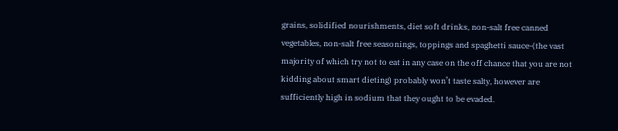grains, solidified nourishments, diet soft drinks, non-salt free canned vegetables, non-salt free seasonings, toppings and spaghetti sauce-(the vast majority of which try not to eat in any case on the off chance that you are not kidding about smart dieting) probably won’t taste salty, however are sufficiently high in sodium that they ought to be evaded.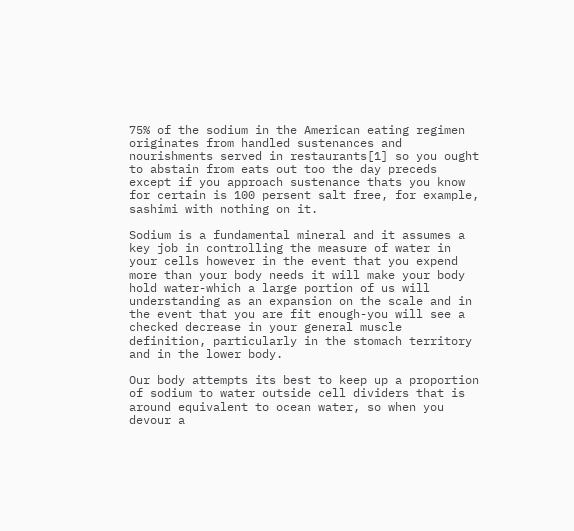75% of the sodium in the American eating regimen originates from handled sustenances and nourishments served in restaurants[1] so you ought to abstain from eats out too the day preceds except if you approach sustenance thats you know for certain is 100 persent salt free, for example, sashimi with nothing on it.

Sodium is a fundamental mineral and it assumes a key job in controlling the measure of water in your cells however in the event that you expend more than your body needs it will make your body hold water-which a large portion of us will understanding as an expansion on the scale and in the event that you are fit enough-you will see a checked decrease in your general muscle definition, particularly in the stomach territory and in the lower body.

Our body attempts its best to keep up a proportion of sodium to water outside cell dividers that is around equivalent to ocean water, so when you devour a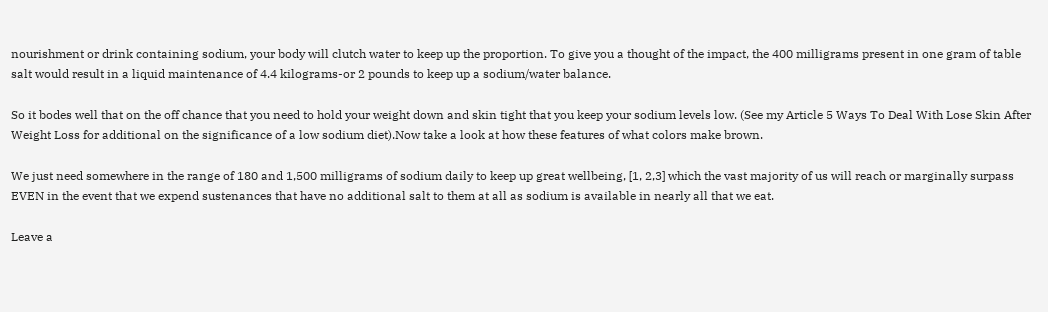nourishment or drink containing sodium, your body will clutch water to keep up the proportion. To give you a thought of the impact, the 400 milligrams present in one gram of table salt would result in a liquid maintenance of 4.4 kilograms-or 2 pounds to keep up a sodium/water balance.

So it bodes well that on the off chance that you need to hold your weight down and skin tight that you keep your sodium levels low. (See my Article 5 Ways To Deal With Lose Skin After Weight Loss for additional on the significance of a low sodium diet).Now take a look at how these features of what colors make brown.

We just need somewhere in the range of 180 and 1,500 milligrams of sodium daily to keep up great wellbeing, [1, 2,3] which the vast majority of us will reach or marginally surpass EVEN in the event that we expend sustenances that have no additional salt to them at all as sodium is available in nearly all that we eat.

Leave a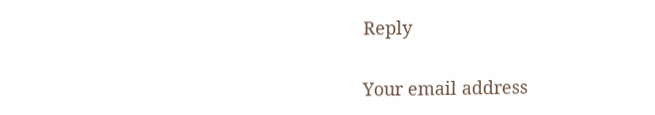Reply

Your email address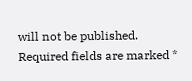will not be published. Required fields are marked *